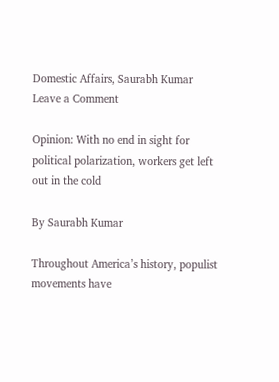Domestic Affairs, Saurabh Kumar
Leave a Comment

Opinion: With no end in sight for political polarization, workers get left out in the cold

By Saurabh Kumar

Throughout America’s history, populist movements have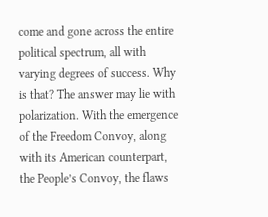come and gone across the entire political spectrum, all with varying degrees of success. Why is that? The answer may lie with polarization. With the emergence of the Freedom Convoy, along with its American counterpart, the People’s Convoy, the flaws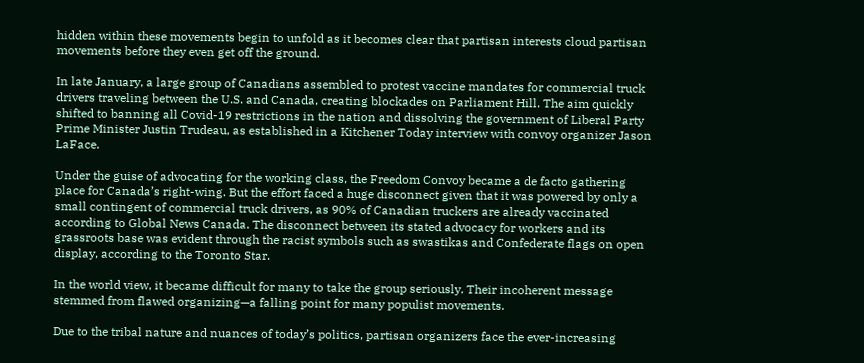hidden within these movements begin to unfold as it becomes clear that partisan interests cloud partisan movements before they even get off the ground.

In late January, a large group of Canadians assembled to protest vaccine mandates for commercial truck drivers traveling between the U.S. and Canada, creating blockades on Parliament Hill. The aim quickly shifted to banning all Covid-19 restrictions in the nation and dissolving the government of Liberal Party Prime Minister Justin Trudeau, as established in a Kitchener Today interview with convoy organizer Jason LaFace.

Under the guise of advocating for the working class, the Freedom Convoy became a de facto gathering place for Canada’s right-wing. But the effort faced a huge disconnect given that it was powered by only a small contingent of commercial truck drivers, as 90% of Canadian truckers are already vaccinated according to Global News Canada. The disconnect between its stated advocacy for workers and its grassroots base was evident through the racist symbols such as swastikas and Confederate flags on open display, according to the Toronto Star.

In the world view, it became difficult for many to take the group seriously. Their incoherent message stemmed from flawed organizing—a falling point for many populist movements.

Due to the tribal nature and nuances of today’s politics, partisan organizers face the ever-increasing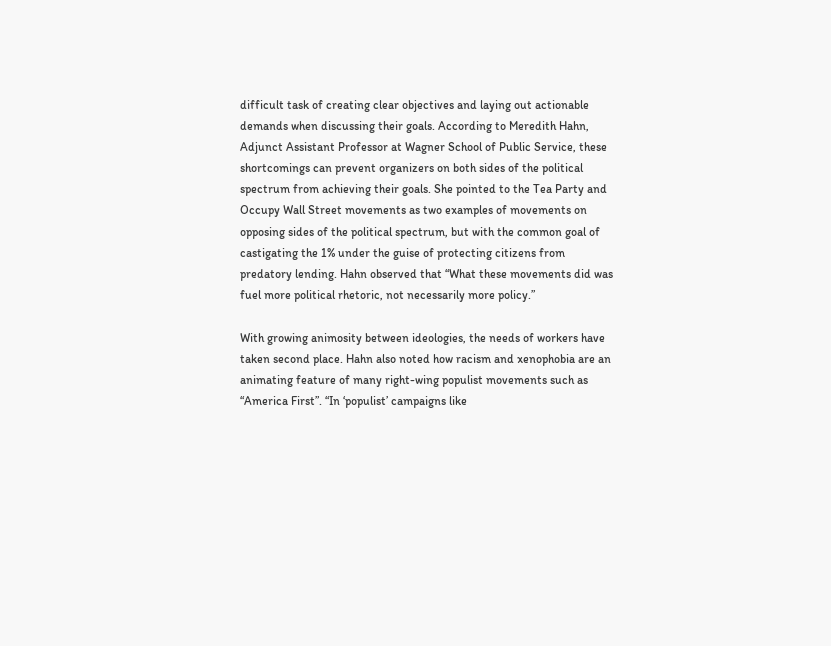difficult task of creating clear objectives and laying out actionable demands when discussing their goals. According to Meredith Hahn, Adjunct Assistant Professor at Wagner School of Public Service, these shortcomings can prevent organizers on both sides of the political spectrum from achieving their goals. She pointed to the Tea Party and Occupy Wall Street movements as two examples of movements on opposing sides of the political spectrum, but with the common goal of castigating the 1% under the guise of protecting citizens from predatory lending. Hahn observed that “What these movements did was fuel more political rhetoric, not necessarily more policy.”

With growing animosity between ideologies, the needs of workers have taken second place. Hahn also noted how racism and xenophobia are an animating feature of many right-wing populist movements such as “America First”. “In ‘populist’ campaigns like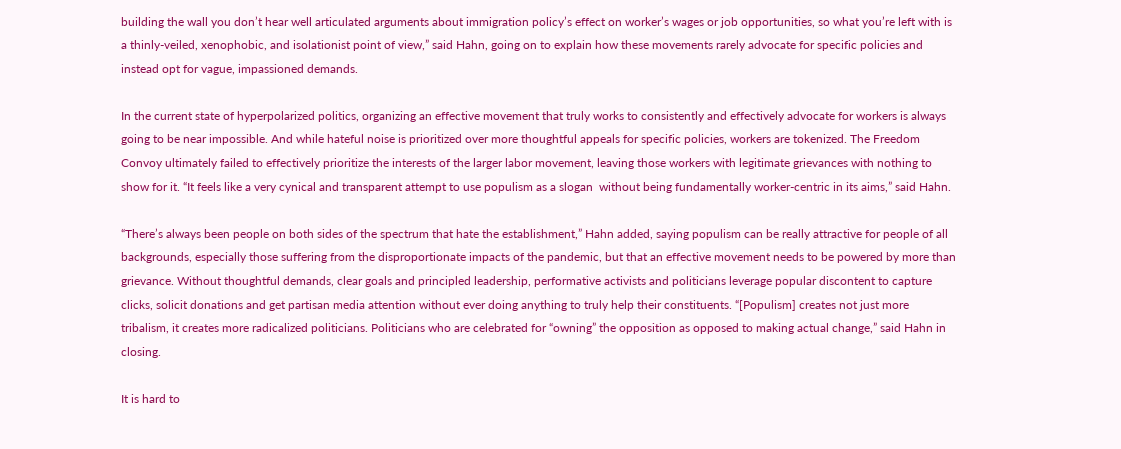building the wall you don’t hear well articulated arguments about immigration policy’s effect on worker’s wages or job opportunities, so what you’re left with is a thinly-veiled, xenophobic, and isolationist point of view,” said Hahn, going on to explain how these movements rarely advocate for specific policies and instead opt for vague, impassioned demands.

In the current state of hyperpolarized politics, organizing an effective movement that truly works to consistently and effectively advocate for workers is always going to be near impossible. And while hateful noise is prioritized over more thoughtful appeals for specific policies, workers are tokenized. The Freedom Convoy ultimately failed to effectively prioritize the interests of the larger labor movement, leaving those workers with legitimate grievances with nothing to show for it. “It feels like a very cynical and transparent attempt to use populism as a slogan  without being fundamentally worker-centric in its aims,” said Hahn.

“There’s always been people on both sides of the spectrum that hate the establishment,” Hahn added, saying populism can be really attractive for people of all backgrounds, especially those suffering from the disproportionate impacts of the pandemic, but that an effective movement needs to be powered by more than grievance. Without thoughtful demands, clear goals and principled leadership, performative activists and politicians leverage popular discontent to capture clicks, solicit donations and get partisan media attention without ever doing anything to truly help their constituents. “[Populism] creates not just more tribalism, it creates more radicalized politicians. Politicians who are celebrated for “owning” the opposition as opposed to making actual change,” said Hahn in closing.

It is hard to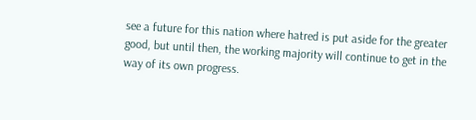see a future for this nation where hatred is put aside for the greater good, but until then, the working majority will continue to get in the way of its own progress.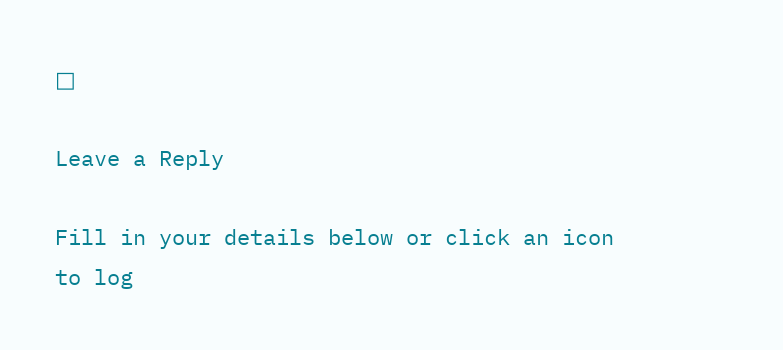□

Leave a Reply

Fill in your details below or click an icon to log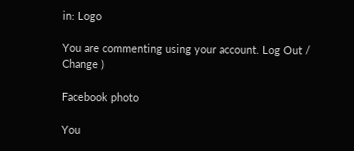in: Logo

You are commenting using your account. Log Out /  Change )

Facebook photo

You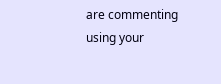are commenting using your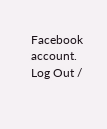Facebook account. Log Out /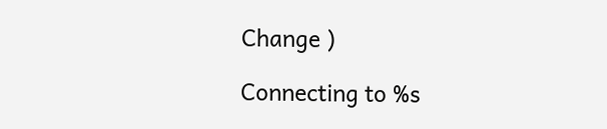Change )

Connecting to %s